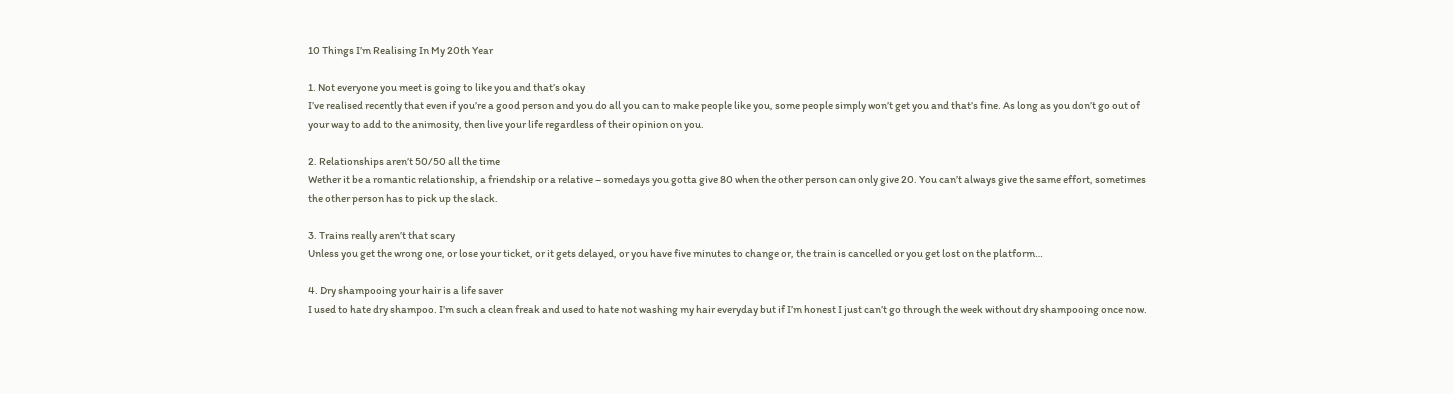10 Things I’m Realising In My 20th Year

1. Not everyone you meet is going to like you and that’s okay
I’ve realised recently that even if you’re a good person and you do all you can to make people like you, some people simply won’t get you and that’s fine. As long as you don’t go out of your way to add to the animosity, then live your life regardless of their opinion on you.

2. Relationships aren’t 50/50 all the time
Wether it be a romantic relationship, a friendship or a relative – somedays you gotta give 80 when the other person can only give 20. You can’t always give the same effort, sometimes the other person has to pick up the slack.

3. Trains really aren’t that scary
Unless you get the wrong one, or lose your ticket, or it gets delayed, or you have five minutes to change or, the train is cancelled or you get lost on the platform…

4. Dry shampooing your hair is a life saver
I used to hate dry shampoo. I’m such a clean freak and used to hate not washing my hair everyday but if I’m honest I just can’t go through the week without dry shampooing once now.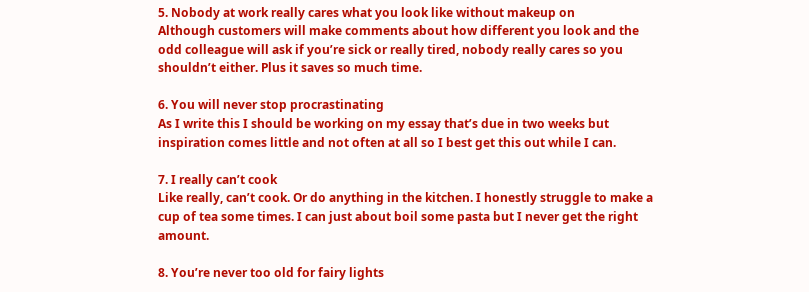5. Nobody at work really cares what you look like without makeup on
Although customers will make comments about how different you look and the odd colleague will ask if you’re sick or really tired, nobody really cares so you shouldn’t either. Plus it saves so much time.

6. You will never stop procrastinating
As I write this I should be working on my essay that’s due in two weeks but inspiration comes little and not often at all so I best get this out while I can.

7. I really can’t cook
Like really, can’t cook. Or do anything in the kitchen. I honestly struggle to make a cup of tea some times. I can just about boil some pasta but I never get the right amount.

8. You’re never too old for fairy lights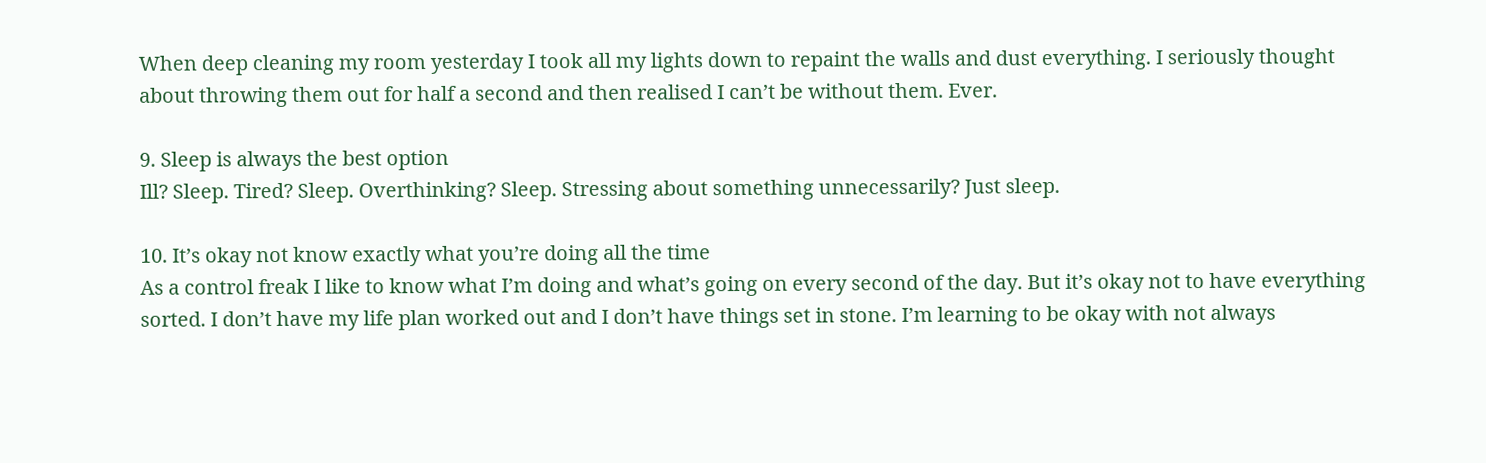When deep cleaning my room yesterday I took all my lights down to repaint the walls and dust everything. I seriously thought about throwing them out for half a second and then realised I can’t be without them. Ever.

9. Sleep is always the best option
Ill? Sleep. Tired? Sleep. Overthinking? Sleep. Stressing about something unnecessarily? Just sleep.

10. It’s okay not know exactly what you’re doing all the time
As a control freak I like to know what I’m doing and what’s going on every second of the day. But it’s okay not to have everything sorted. I don’t have my life plan worked out and I don’t have things set in stone. I’m learning to be okay with not always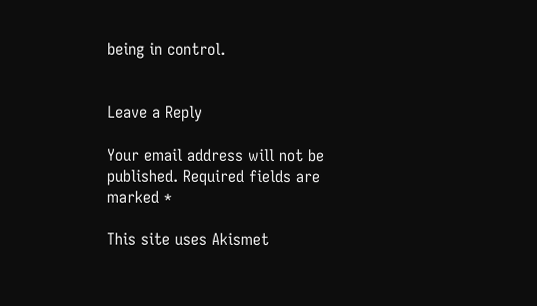being in control.


Leave a Reply

Your email address will not be published. Required fields are marked *

This site uses Akismet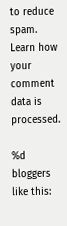to reduce spam. Learn how your comment data is processed.

%d bloggers like this: